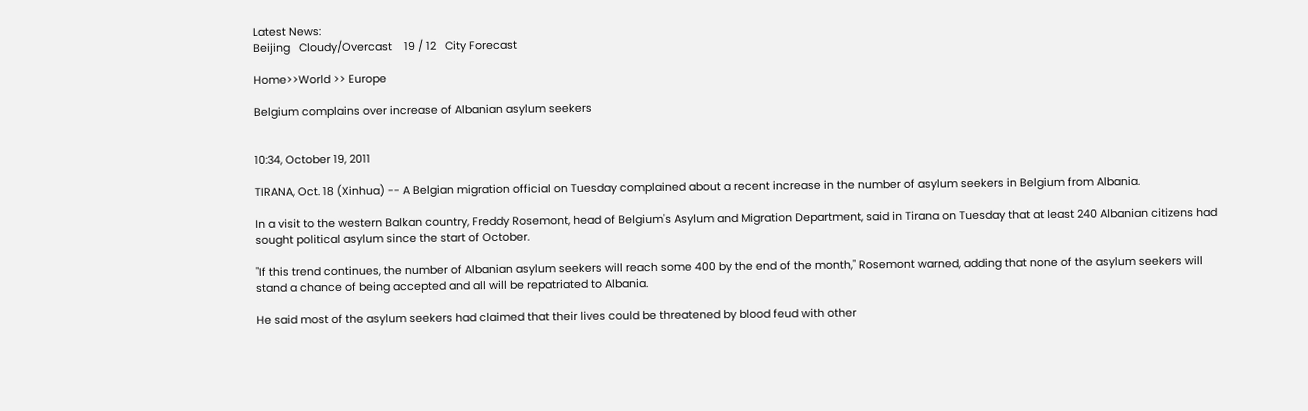Latest News:
Beijing   Cloudy/Overcast    19 / 12   City Forecast

Home>>World >> Europe

Belgium complains over increase of Albanian asylum seekers


10:34, October 19, 2011

TIRANA, Oct. 18 (Xinhua) -- A Belgian migration official on Tuesday complained about a recent increase in the number of asylum seekers in Belgium from Albania.

In a visit to the western Balkan country, Freddy Rosemont, head of Belgium's Asylum and Migration Department, said in Tirana on Tuesday that at least 240 Albanian citizens had sought political asylum since the start of October.

"If this trend continues, the number of Albanian asylum seekers will reach some 400 by the end of the month," Rosemont warned, adding that none of the asylum seekers will stand a chance of being accepted and all will be repatriated to Albania.

He said most of the asylum seekers had claimed that their lives could be threatened by blood feud with other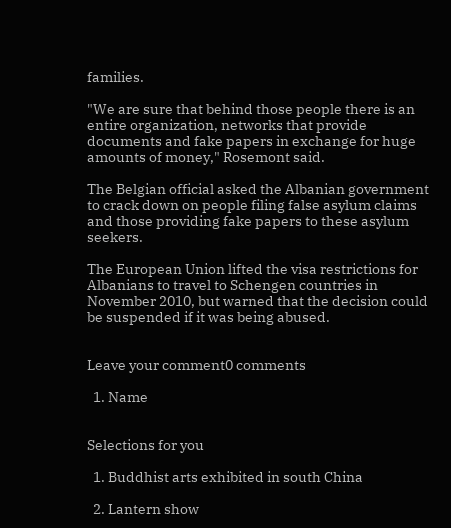families.

"We are sure that behind those people there is an entire organization, networks that provide documents and fake papers in exchange for huge amounts of money," Rosemont said.

The Belgian official asked the Albanian government to crack down on people filing false asylum claims and those providing fake papers to these asylum seekers.

The European Union lifted the visa restrictions for Albanians to travel to Schengen countries in November 2010, but warned that the decision could be suspended if it was being abused.


Leave your comment0 comments

  1. Name


Selections for you

  1. Buddhist arts exhibited in south China

  2. Lantern show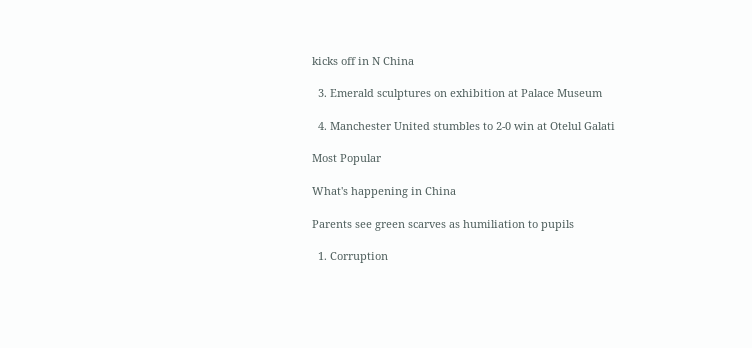kicks off in N China

  3. Emerald sculptures on exhibition at Palace Museum

  4. Manchester United stumbles to 2-0 win at Otelul Galati

Most Popular

What's happening in China

Parents see green scarves as humiliation to pupils

  1. Corruption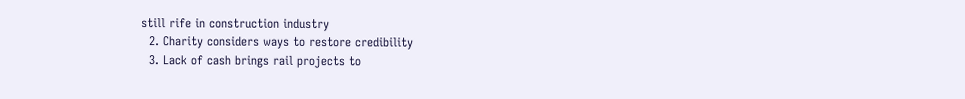still rife in construction industry
  2. Charity considers ways to restore credibility
  3. Lack of cash brings rail projects to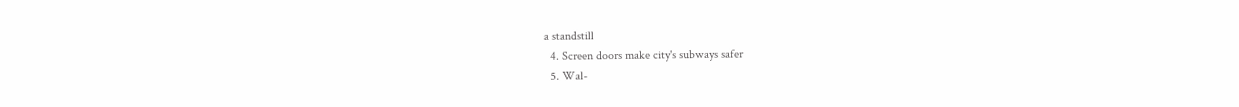a standstill
  4. Screen doors make city's subways safer
  5. Wal-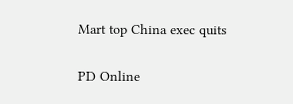Mart top China exec quits

PD Online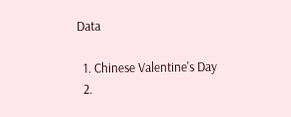Data

  1. Chinese Valentine's Day
  2.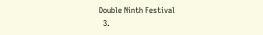Double Ninth Festival
  3.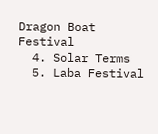Dragon Boat Festival
  4. Solar Terms
  5. Laba Festival